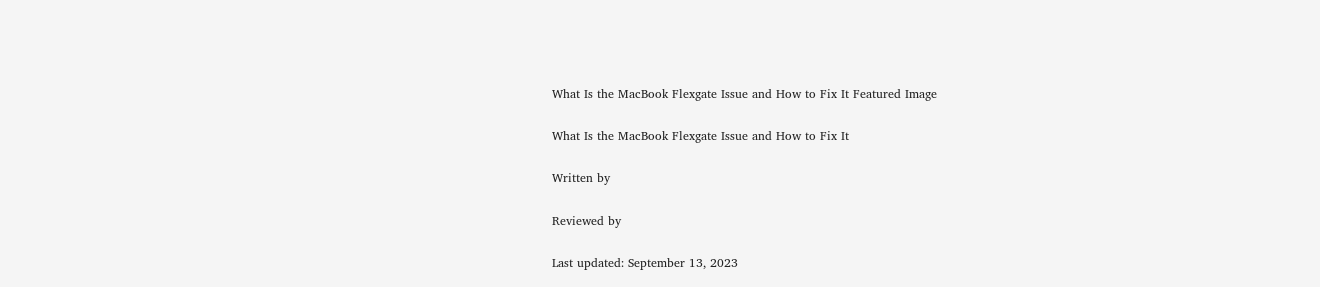What Is the MacBook Flexgate Issue and How to Fix It Featured Image

What Is the MacBook Flexgate Issue and How to Fix It

Written by

Reviewed by

Last updated: September 13, 2023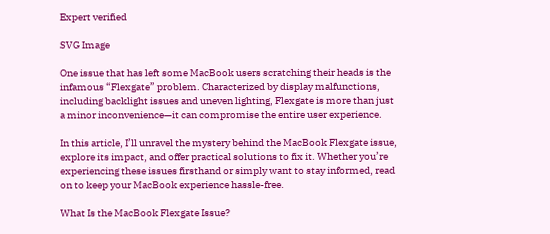Expert verified

SVG Image

One issue that has left some MacBook users scratching their heads is the infamous “Flexgate” problem. Characterized by display malfunctions, including backlight issues and uneven lighting, Flexgate is more than just a minor inconvenience—it can compromise the entire user experience.

In this article, I’ll unravel the mystery behind the MacBook Flexgate issue, explore its impact, and offer practical solutions to fix it. Whether you’re experiencing these issues firsthand or simply want to stay informed, read on to keep your MacBook experience hassle-free.

What Is the MacBook Flexgate Issue?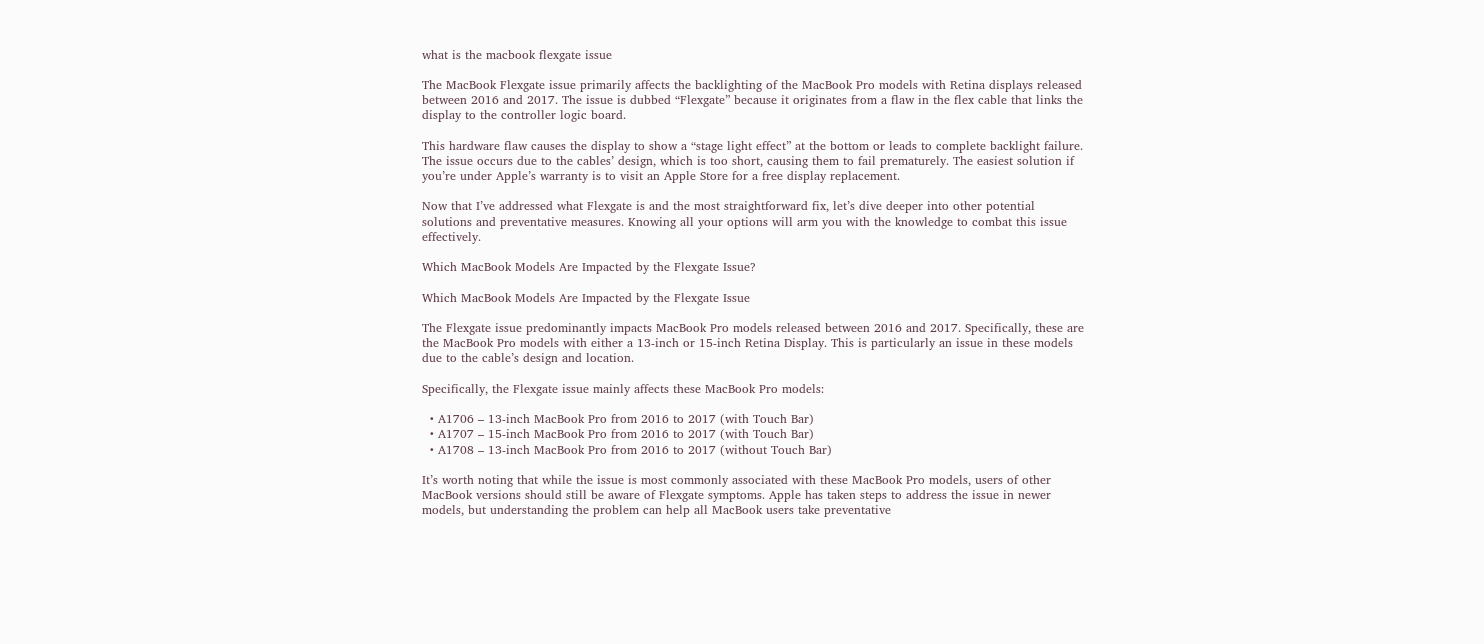what is the macbook flexgate issue

The MacBook Flexgate issue primarily affects the backlighting of the MacBook Pro models with Retina displays released between 2016 and 2017. The issue is dubbed “Flexgate” because it originates from a flaw in the flex cable that links the display to the controller logic board.

This hardware flaw causes the display to show a “stage light effect” at the bottom or leads to complete backlight failure. The issue occurs due to the cables’ design, which is too short, causing them to fail prematurely. The easiest solution if you’re under Apple’s warranty is to visit an Apple Store for a free display replacement.

Now that I’ve addressed what Flexgate is and the most straightforward fix, let’s dive deeper into other potential solutions and preventative measures. Knowing all your options will arm you with the knowledge to combat this issue effectively.

Which MacBook Models Are Impacted by the Flexgate Issue?

Which MacBook Models Are Impacted by the Flexgate Issue

The Flexgate issue predominantly impacts MacBook Pro models released between 2016 and 2017. Specifically, these are the MacBook Pro models with either a 13-inch or 15-inch Retina Display. This is particularly an issue in these models due to the cable’s design and location.

Specifically, the Flexgate issue mainly affects these MacBook Pro models:

  • A1706 – 13-inch MacBook Pro from 2016 to 2017 (with Touch Bar)
  • A1707 – 15-inch MacBook Pro from 2016 to 2017 (with Touch Bar)
  • A1708 – 13-inch MacBook Pro from 2016 to 2017 (without Touch Bar)

It’s worth noting that while the issue is most commonly associated with these MacBook Pro models, users of other MacBook versions should still be aware of Flexgate symptoms. Apple has taken steps to address the issue in newer models, but understanding the problem can help all MacBook users take preventative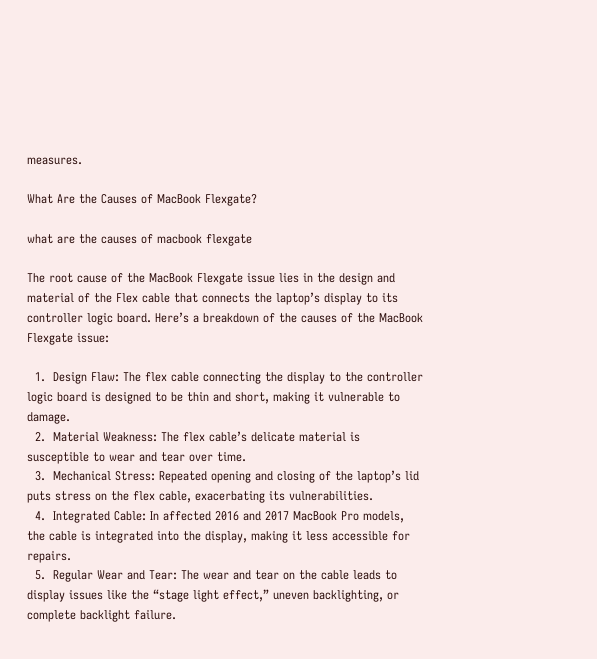measures.

What Are the Causes of MacBook Flexgate?

what are the causes of macbook flexgate

The root cause of the MacBook Flexgate issue lies in the design and material of the Flex cable that connects the laptop’s display to its controller logic board. Here’s a breakdown of the causes of the MacBook Flexgate issue:

  1.  Design Flaw: The flex cable connecting the display to the controller logic board is designed to be thin and short, making it vulnerable to damage.
  2.  Material Weakness: The flex cable’s delicate material is susceptible to wear and tear over time.
  3.  Mechanical Stress: Repeated opening and closing of the laptop’s lid puts stress on the flex cable, exacerbating its vulnerabilities.
  4.  Integrated Cable: In affected 2016 and 2017 MacBook Pro models, the cable is integrated into the display, making it less accessible for repairs.
  5.  Regular Wear and Tear: The wear and tear on the cable leads to display issues like the “stage light effect,” uneven backlighting, or complete backlight failure.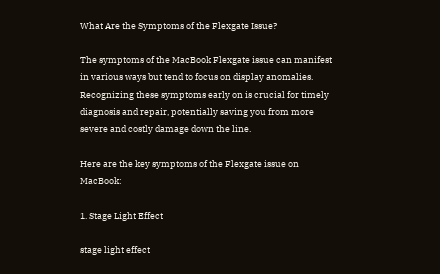What Are the Symptoms of the Flexgate Issue?

The symptoms of the MacBook Flexgate issue can manifest in various ways but tend to focus on display anomalies. Recognizing these symptoms early on is crucial for timely diagnosis and repair, potentially saving you from more severe and costly damage down the line.

Here are the key symptoms of the Flexgate issue on MacBook:

1. Stage Light Effect

stage light effect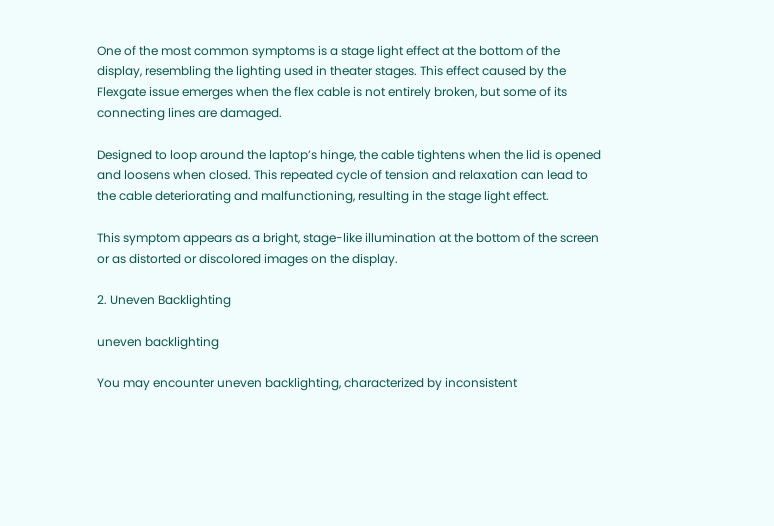One of the most common symptoms is a stage light effect at the bottom of the display, resembling the lighting used in theater stages. This effect caused by the Flexgate issue emerges when the flex cable is not entirely broken, but some of its connecting lines are damaged.

Designed to loop around the laptop’s hinge, the cable tightens when the lid is opened and loosens when closed. This repeated cycle of tension and relaxation can lead to the cable deteriorating and malfunctioning, resulting in the stage light effect.

This symptom appears as a bright, stage-like illumination at the bottom of the screen or as distorted or discolored images on the display.

2. Uneven Backlighting

uneven backlighting

You may encounter uneven backlighting, characterized by inconsistent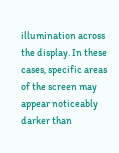illumination across the display. In these cases, specific areas of the screen may appear noticeably darker than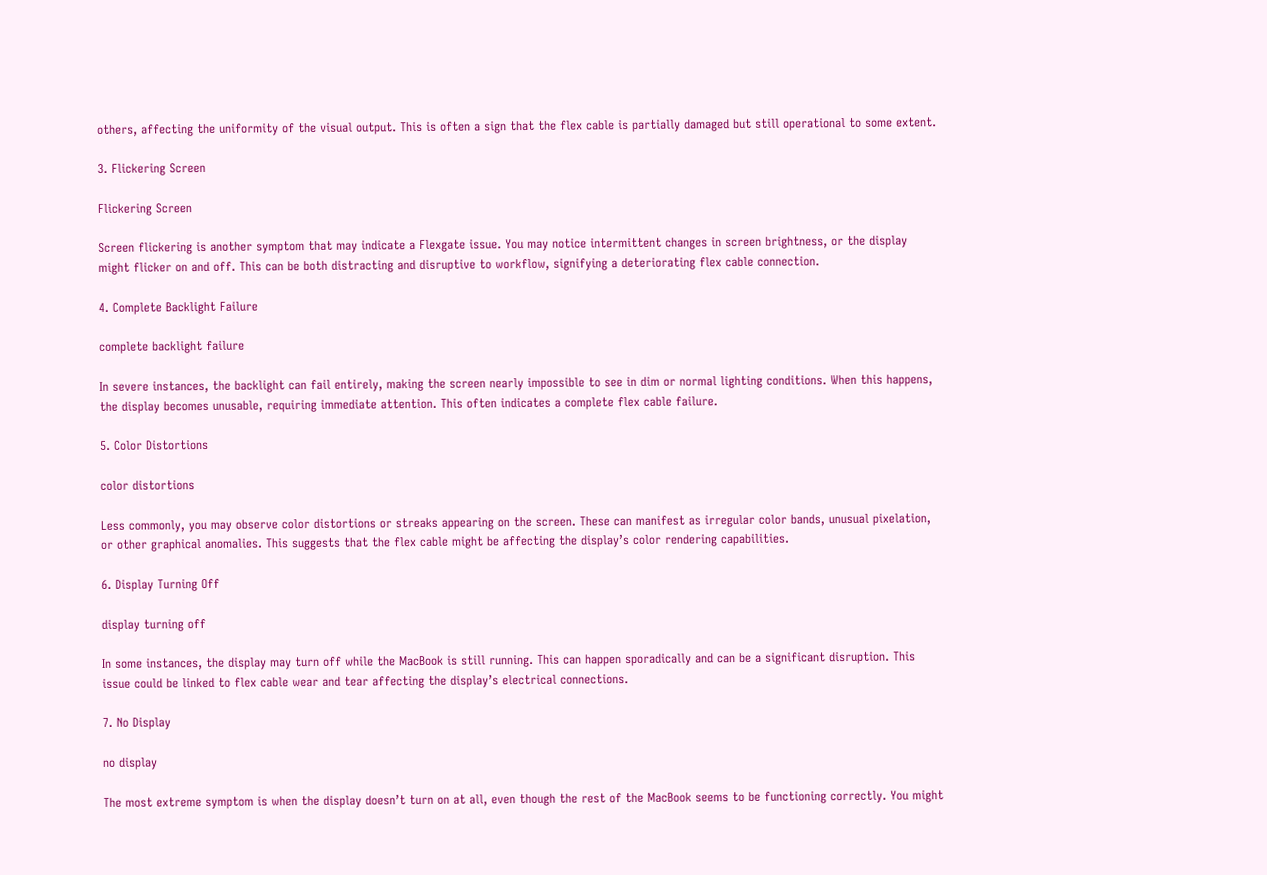others, affecting the uniformity of the visual output. This is often a sign that the flex cable is partially damaged but still operational to some extent.

3. Flickering Screen

Flickering Screen

Screen flickering is another symptom that may indicate a Flexgate issue. You may notice intermittent changes in screen brightness, or the display might flicker on and off. This can be both distracting and disruptive to workflow, signifying a deteriorating flex cable connection.

4. Complete Backlight Failure

complete backlight failure

In severe instances, the backlight can fail entirely, making the screen nearly impossible to see in dim or normal lighting conditions. When this happens, the display becomes unusable, requiring immediate attention. This often indicates a complete flex cable failure.

5. Color Distortions

color distortions

Less commonly, you may observe color distortions or streaks appearing on the screen. These can manifest as irregular color bands, unusual pixelation, or other graphical anomalies. This suggests that the flex cable might be affecting the display’s color rendering capabilities.

6. Display Turning Off

display turning off

In some instances, the display may turn off while the MacBook is still running. This can happen sporadically and can be a significant disruption. This issue could be linked to flex cable wear and tear affecting the display’s electrical connections.

7. No Display

no display

The most extreme symptom is when the display doesn’t turn on at all, even though the rest of the MacBook seems to be functioning correctly. You might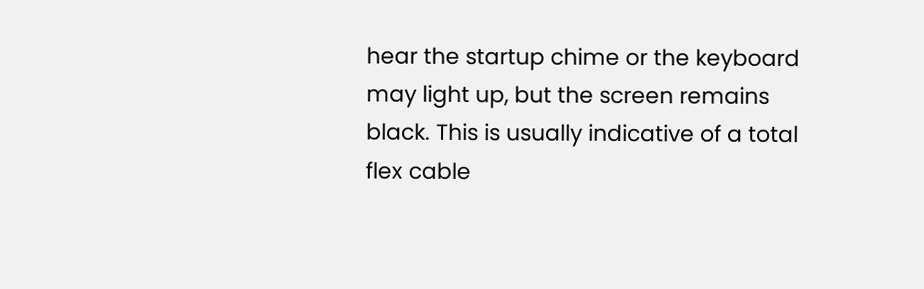hear the startup chime or the keyboard may light up, but the screen remains black. This is usually indicative of a total flex cable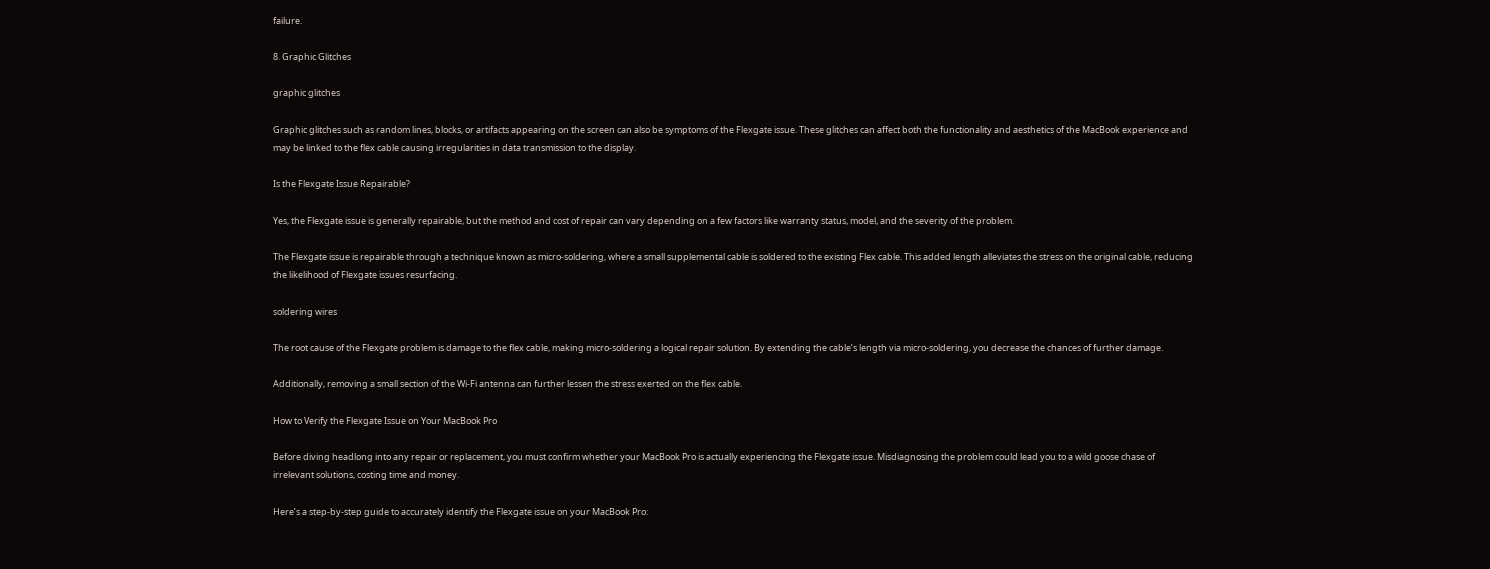failure.

8. Graphic Glitches

graphic glitches

Graphic glitches such as random lines, blocks, or artifacts appearing on the screen can also be symptoms of the Flexgate issue. These glitches can affect both the functionality and aesthetics of the MacBook experience and may be linked to the flex cable causing irregularities in data transmission to the display.

Is the Flexgate Issue Repairable?

Yes, the Flexgate issue is generally repairable, but the method and cost of repair can vary depending on a few factors like warranty status, model, and the severity of the problem.

The Flexgate issue is repairable through a technique known as micro-soldering, where a small supplemental cable is soldered to the existing Flex cable. This added length alleviates the stress on the original cable, reducing the likelihood of Flexgate issues resurfacing.

soldering wires

The root cause of the Flexgate problem is damage to the flex cable, making micro-soldering a logical repair solution. By extending the cable’s length via micro-soldering, you decrease the chances of further damage.

Additionally, removing a small section of the Wi-Fi antenna can further lessen the stress exerted on the flex cable.

How to Verify the Flexgate Issue on Your MacBook Pro

Before diving headlong into any repair or replacement, you must confirm whether your MacBook Pro is actually experiencing the Flexgate issue. Misdiagnosing the problem could lead you to a wild goose chase of irrelevant solutions, costing time and money.

Here’s a step-by-step guide to accurately identify the Flexgate issue on your MacBook Pro: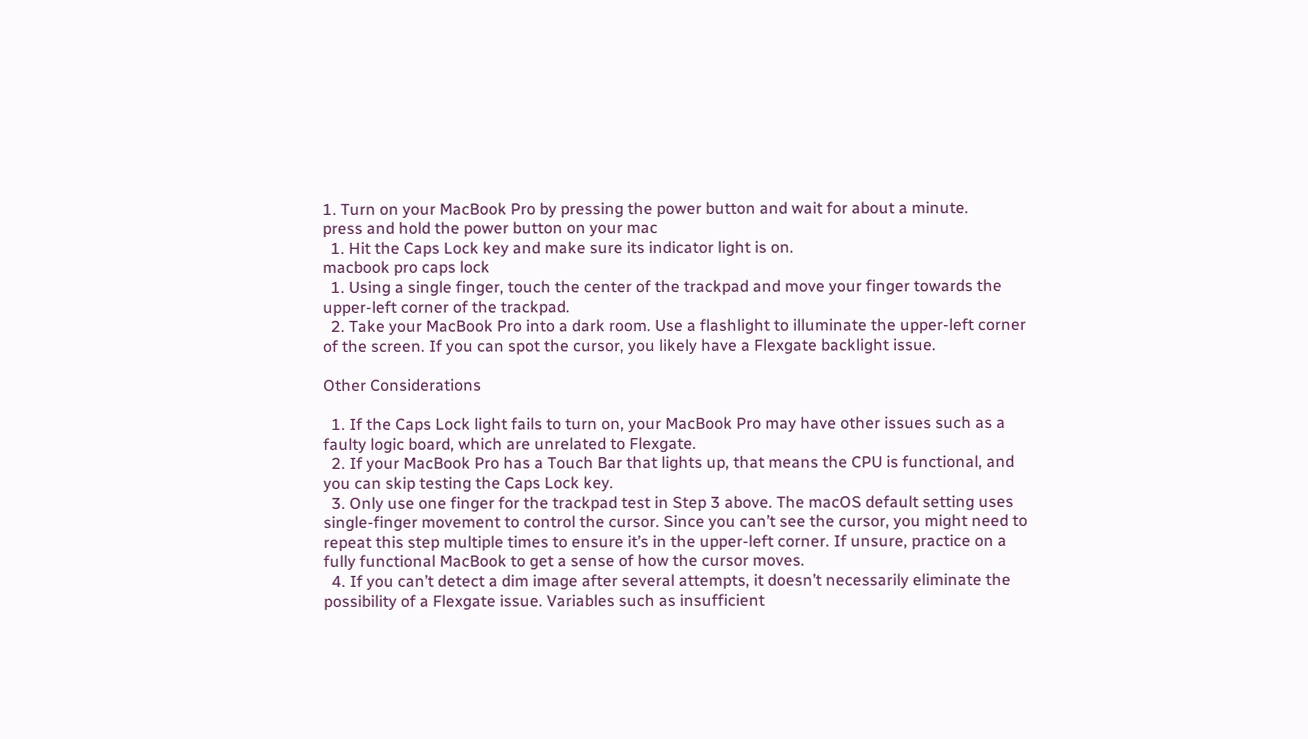1. Turn on your MacBook Pro by pressing the power button and wait for about a minute.
press and hold the power button on your mac
  1. Hit the Caps Lock key and make sure its indicator light is on.
macbook pro caps lock
  1. Using a single finger, touch the center of the trackpad and move your finger towards the upper-left corner of the trackpad.
  2. Take your MacBook Pro into a dark room. Use a flashlight to illuminate the upper-left corner of the screen. If you can spot the cursor, you likely have a Flexgate backlight issue.

Other Considerations

  1. If the Caps Lock light fails to turn on, your MacBook Pro may have other issues such as a faulty logic board, which are unrelated to Flexgate.
  2. If your MacBook Pro has a Touch Bar that lights up, that means the CPU is functional, and you can skip testing the Caps Lock key.
  3. Only use one finger for the trackpad test in Step 3 above. The macOS default setting uses single-finger movement to control the cursor. Since you can’t see the cursor, you might need to repeat this step multiple times to ensure it’s in the upper-left corner. If unsure, practice on a fully functional MacBook to get a sense of how the cursor moves.
  4. If you can’t detect a dim image after several attempts, it doesn’t necessarily eliminate the possibility of a Flexgate issue. Variables such as insufficient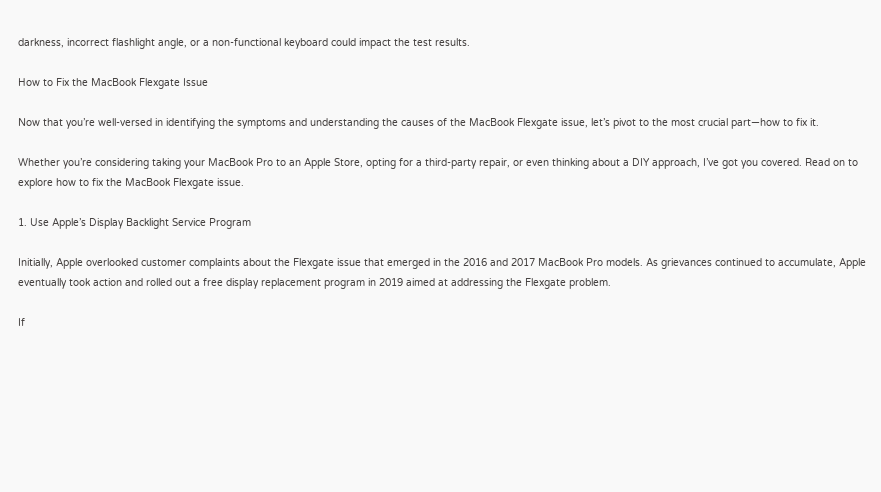darkness, incorrect flashlight angle, or a non-functional keyboard could impact the test results.

How to Fix the MacBook Flexgate Issue

Now that you’re well-versed in identifying the symptoms and understanding the causes of the MacBook Flexgate issue, let’s pivot to the most crucial part—how to fix it.

Whether you’re considering taking your MacBook Pro to an Apple Store, opting for a third-party repair, or even thinking about a DIY approach, I’ve got you covered. Read on to explore how to fix the MacBook Flexgate issue.

1. Use Apple’s Display Backlight Service Program

Initially, Apple overlooked customer complaints about the Flexgate issue that emerged in the 2016 and 2017 MacBook Pro models. As grievances continued to accumulate, Apple eventually took action and rolled out a free display replacement program in 2019 aimed at addressing the Flexgate problem.

If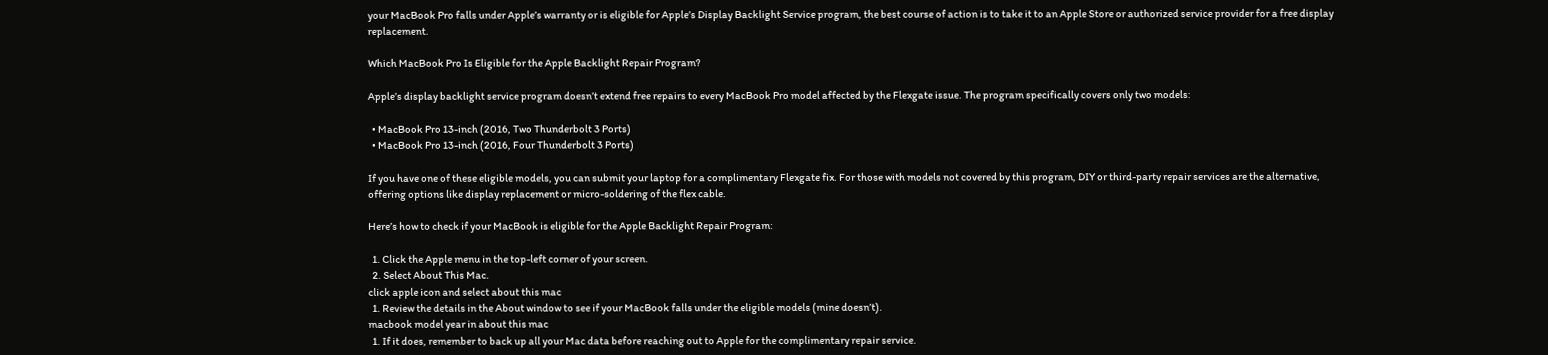your MacBook Pro falls under Apple’s warranty or is eligible for Apple’s Display Backlight Service program, the best course of action is to take it to an Apple Store or authorized service provider for a free display replacement.

Which MacBook Pro Is Eligible for the Apple Backlight Repair Program?

Apple’s display backlight service program doesn’t extend free repairs to every MacBook Pro model affected by the Flexgate issue. The program specifically covers only two models:

  • MacBook Pro 13-inch (2016, Two Thunderbolt 3 Ports)
  • MacBook Pro 13-inch (2016, Four Thunderbolt 3 Ports)

If you have one of these eligible models, you can submit your laptop for a complimentary Flexgate fix. For those with models not covered by this program, DIY or third-party repair services are the alternative, offering options like display replacement or micro-soldering of the flex cable.

Here’s how to check if your MacBook is eligible for the Apple Backlight Repair Program:

  1. Click the Apple menu in the top-left corner of your screen.
  2. Select About This Mac.
click apple icon and select about this mac
  1. Review the details in the About window to see if your MacBook falls under the eligible models (mine doesn’t).
macbook model year in about this mac
  1. If it does, remember to back up all your Mac data before reaching out to Apple for the complimentary repair service.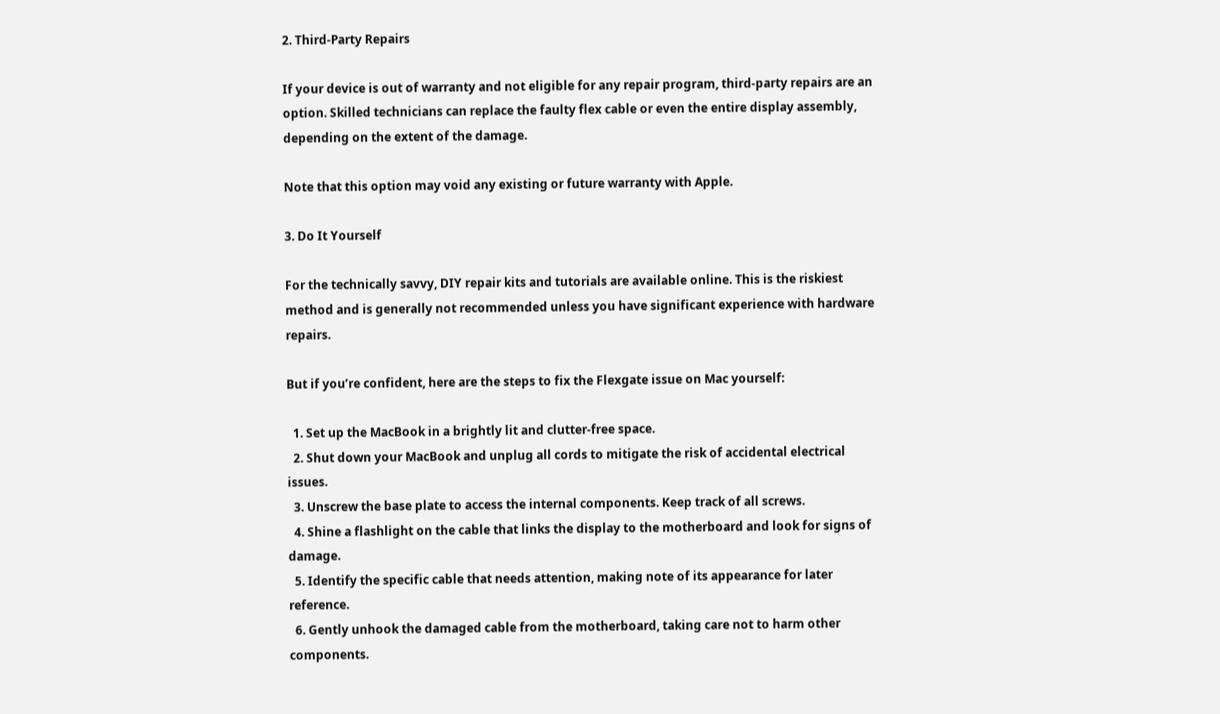2. Third-Party Repairs

If your device is out of warranty and not eligible for any repair program, third-party repairs are an option. Skilled technicians can replace the faulty flex cable or even the entire display assembly, depending on the extent of the damage.

Note that this option may void any existing or future warranty with Apple.

3. Do It Yourself

For the technically savvy, DIY repair kits and tutorials are available online. This is the riskiest method and is generally not recommended unless you have significant experience with hardware repairs.

But if you’re confident, here are the steps to fix the Flexgate issue on Mac yourself:

  1. Set up the MacBook in a brightly lit and clutter-free space.
  2. Shut down your MacBook and unplug all cords to mitigate the risk of accidental electrical issues.
  3. Unscrew the base plate to access the internal components. Keep track of all screws.
  4. Shine a flashlight on the cable that links the display to the motherboard and look for signs of damage.
  5. Identify the specific cable that needs attention, making note of its appearance for later reference.
  6. Gently unhook the damaged cable from the motherboard, taking care not to harm other components.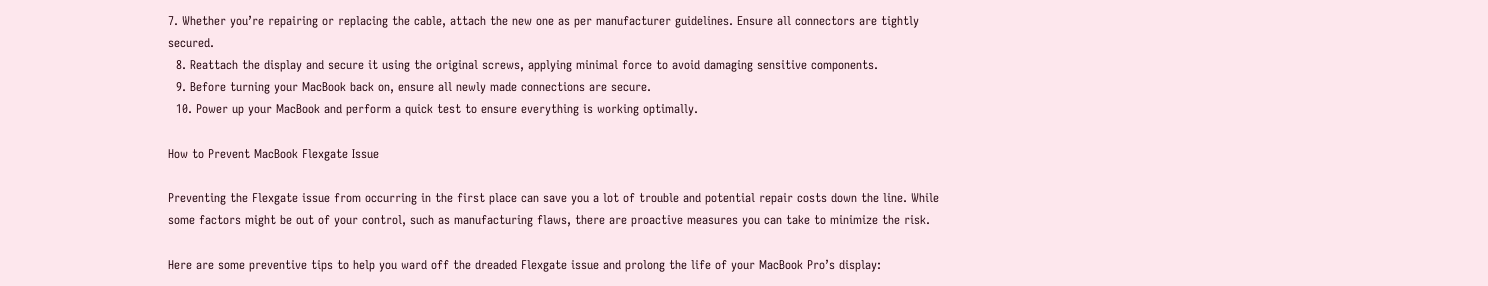7. Whether you’re repairing or replacing the cable, attach the new one as per manufacturer guidelines. Ensure all connectors are tightly secured.
  8. Reattach the display and secure it using the original screws, applying minimal force to avoid damaging sensitive components.
  9. Before turning your MacBook back on, ensure all newly made connections are secure.
  10. Power up your MacBook and perform a quick test to ensure everything is working optimally.

How to Prevent MacBook Flexgate Issue

Preventing the Flexgate issue from occurring in the first place can save you a lot of trouble and potential repair costs down the line. While some factors might be out of your control, such as manufacturing flaws, there are proactive measures you can take to minimize the risk.

Here are some preventive tips to help you ward off the dreaded Flexgate issue and prolong the life of your MacBook Pro’s display: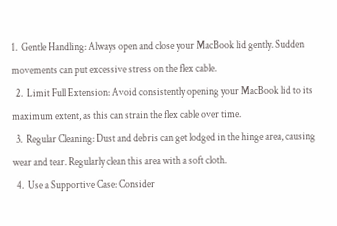1.  Gentle Handling: Always open and close your MacBook lid gently. Sudden movements can put excessive stress on the flex cable.
  2.  Limit Full Extension: Avoid consistently opening your MacBook lid to its maximum extent, as this can strain the flex cable over time.
  3.  Regular Cleaning: Dust and debris can get lodged in the hinge area, causing wear and tear. Regularly clean this area with a soft cloth.
  4.  Use a Supportive Case: Consider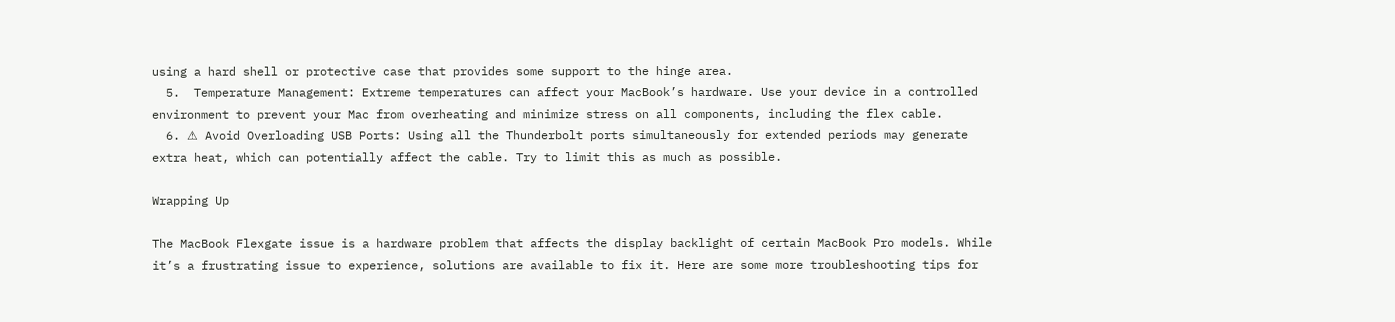using a hard shell or protective case that provides some support to the hinge area.
  5.  Temperature Management: Extreme temperatures can affect your MacBook’s hardware. Use your device in a controlled environment to prevent your Mac from overheating and minimize stress on all components, including the flex cable.
  6. ⚠ Avoid Overloading USB Ports: Using all the Thunderbolt ports simultaneously for extended periods may generate extra heat, which can potentially affect the cable. Try to limit this as much as possible.

Wrapping Up

The MacBook Flexgate issue is a hardware problem that affects the display backlight of certain MacBook Pro models. While it’s a frustrating issue to experience, solutions are available to fix it. Here are some more troubleshooting tips for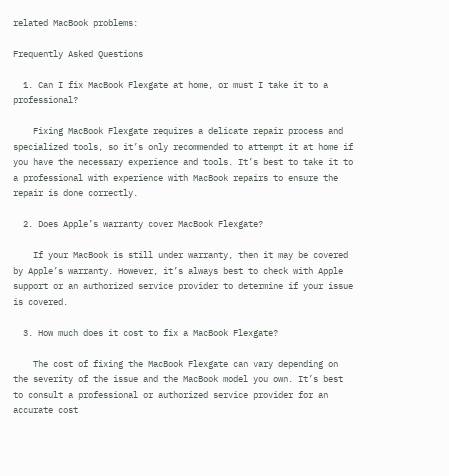related MacBook problems:

Frequently Asked Questions

  1. Can I fix MacBook Flexgate at home, or must I take it to a professional?

    Fixing MacBook Flexgate requires a delicate repair process and specialized tools, so it’s only recommended to attempt it at home if you have the necessary experience and tools. It’s best to take it to a professional with experience with MacBook repairs to ensure the repair is done correctly.

  2. Does Apple’s warranty cover MacBook Flexgate?

    If your MacBook is still under warranty, then it may be covered by Apple’s warranty. However, it’s always best to check with Apple support or an authorized service provider to determine if your issue is covered.

  3. How much does it cost to fix a MacBook Flexgate?

    The cost of fixing the MacBook Flexgate can vary depending on the severity of the issue and the MacBook model you own. It’s best to consult a professional or authorized service provider for an accurate cost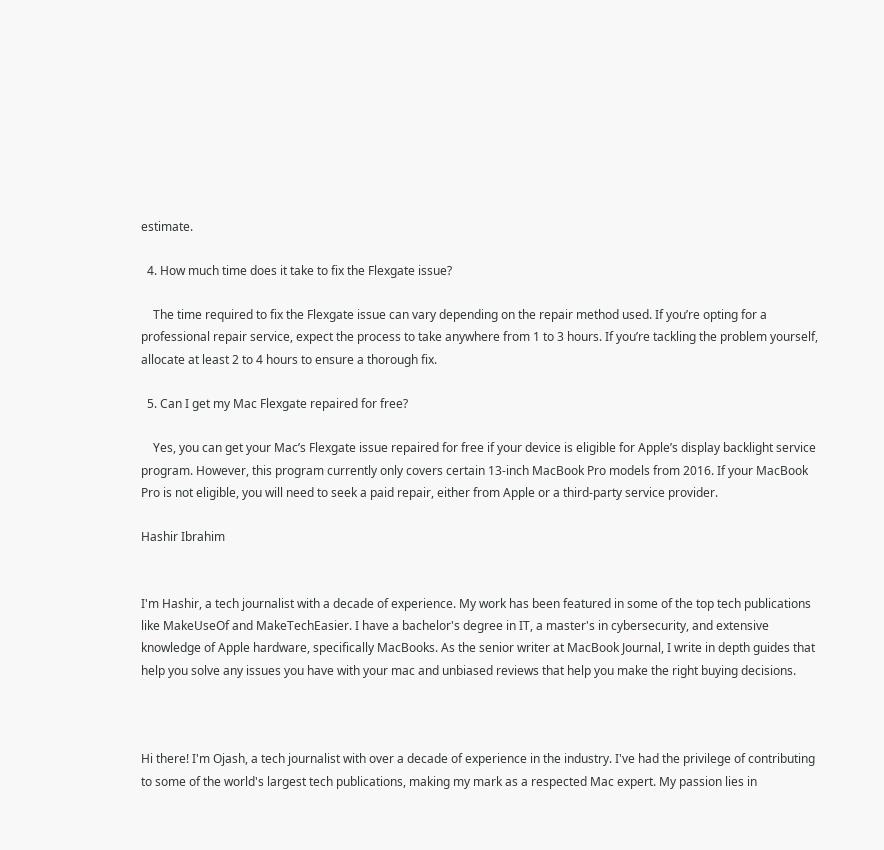estimate.

  4. How much time does it take to fix the Flexgate issue?

    The time required to fix the Flexgate issue can vary depending on the repair method used. If you’re opting for a professional repair service, expect the process to take anywhere from 1 to 3 hours. If you’re tackling the problem yourself, allocate at least 2 to 4 hours to ensure a thorough fix.

  5. Can I get my Mac Flexgate repaired for free?

    Yes, you can get your Mac’s Flexgate issue repaired for free if your device is eligible for Apple’s display backlight service program. However, this program currently only covers certain 13-inch MacBook Pro models from 2016. If your MacBook Pro is not eligible, you will need to seek a paid repair, either from Apple or a third-party service provider.

Hashir Ibrahim


I'm Hashir, a tech journalist with a decade of experience. My work has been featured in some of the top tech publications like MakeUseOf and MakeTechEasier. I have a bachelor's degree in IT, a master's in cybersecurity, and extensive knowledge of Apple hardware, specifically MacBooks. As the senior writer at MacBook Journal, I write in depth guides that help you solve any issues you have with your mac and unbiased reviews that help you make the right buying decisions.



Hi there! I'm Ojash, a tech journalist with over a decade of experience in the industry. I've had the privilege of contributing to some of the world's largest tech publications, making my mark as a respected Mac expert. My passion lies in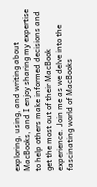exploring, using, and writing about MacBooks, and I enjoy sharing my expertise to help others make informed decisions and get the most out of their MacBook experience. Join me as we delve into the fascinating world of MacBooks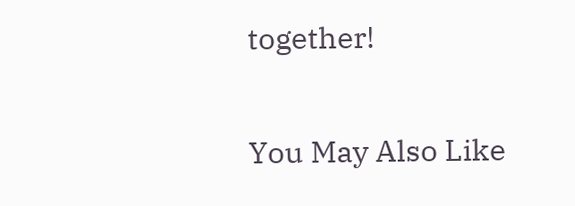together!

You May Also Like